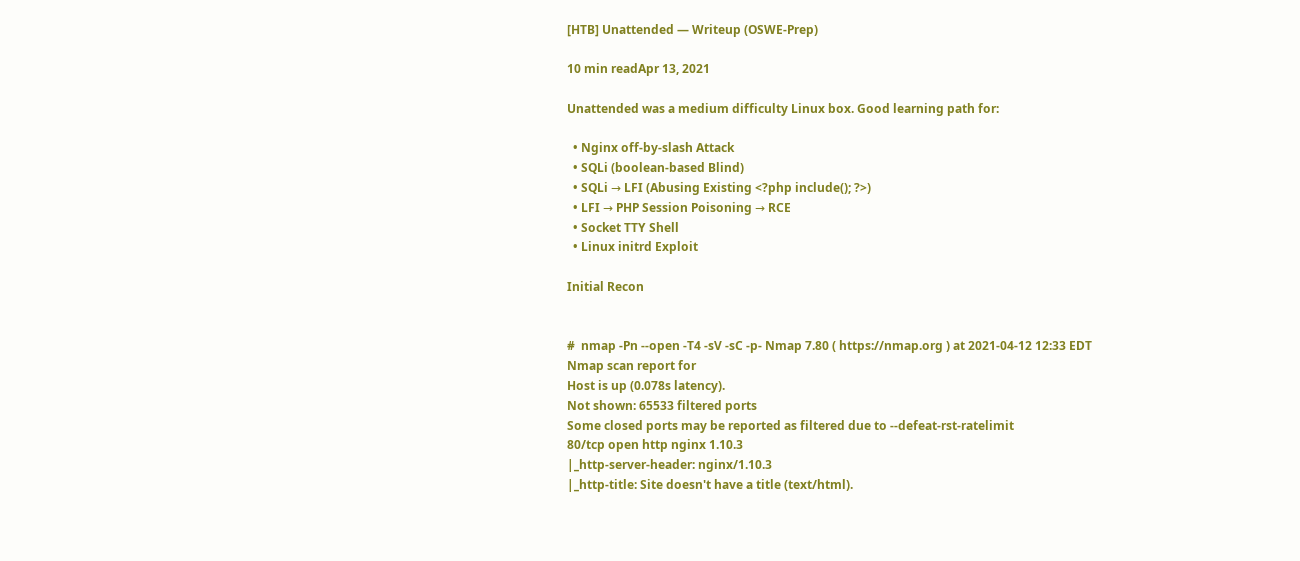[HTB] Unattended — Writeup (OSWE-Prep)

10 min readApr 13, 2021

Unattended was a medium difficulty Linux box. Good learning path for:

  • Nginx off-by-slash Attack
  • SQLi (boolean-based Blind)
  • SQLi → LFI (Abusing Existing <?php include(); ?>)
  • LFI → PHP Session Poisoning → RCE
  • Socket TTY Shell
  • Linux initrd Exploit

Initial Recon


#  nmap -Pn --open -T4 -sV -sC -p- Nmap 7.80 ( https://nmap.org ) at 2021-04-12 12:33 EDT
Nmap scan report for
Host is up (0.078s latency).
Not shown: 65533 filtered ports
Some closed ports may be reported as filtered due to --defeat-rst-ratelimit
80/tcp open http nginx 1.10.3
|_http-server-header: nginx/1.10.3
|_http-title: Site doesn't have a title (text/html).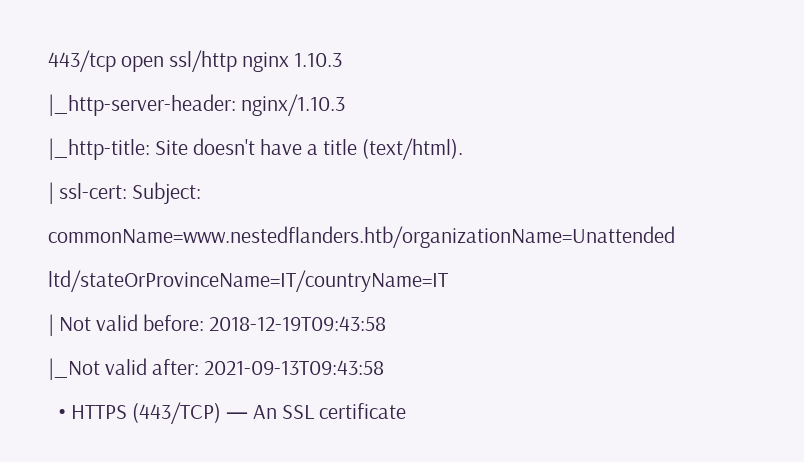443/tcp open ssl/http nginx 1.10.3
|_http-server-header: nginx/1.10.3
|_http-title: Site doesn't have a title (text/html).
| ssl-cert: Subject: commonName=www.nestedflanders.htb/organizationName=Unattended ltd/stateOrProvinceName=IT/countryName=IT
| Not valid before: 2018-12-19T09:43:58
|_Not valid after: 2021-09-13T09:43:58
  • HTTPS (443/TCP) — An SSL certificate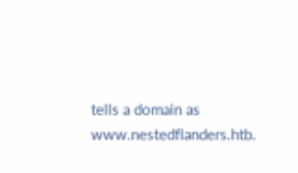tells a domain as www.nestedflanders.htb.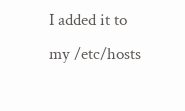I added it to my /etc/hosts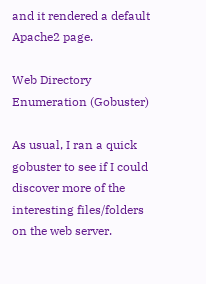and it rendered a default Apache2 page.

Web Directory Enumeration (Gobuster)

As usual, I ran a quick gobuster to see if I could discover more of the interesting files/folders on the web server.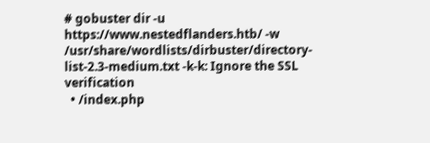# gobuster dir -u https://www.nestedflanders.htb/ -w /usr/share/wordlists/dirbuster/directory-list-2.3-medium.txt -k-k: Ignore the SSL verification
  • /index.php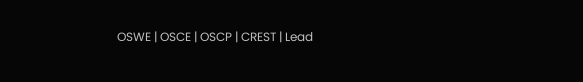OSWE | OSCE | OSCP | CREST | Lead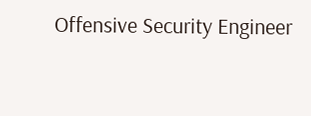Offensive Security Engineer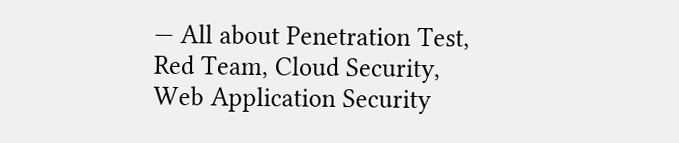— All about Penetration Test, Red Team, Cloud Security, Web Application Security